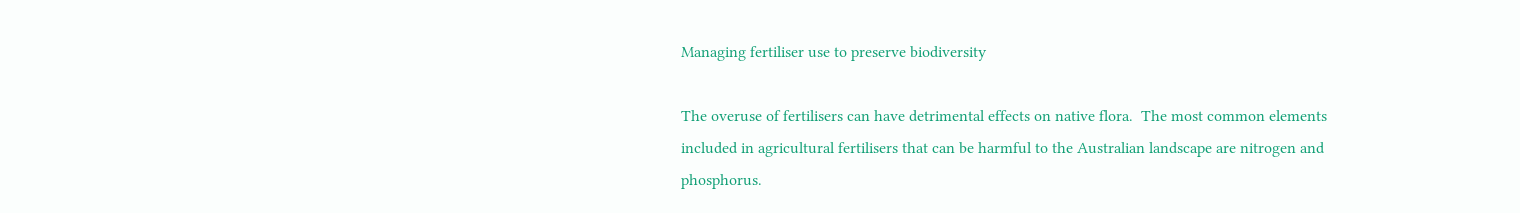Managing fertiliser use to preserve biodiversity

The overuse of fertilisers can have detrimental effects on native flora.  The most common elements included in agricultural fertilisers that can be harmful to the Australian landscape are nitrogen and phosphorus.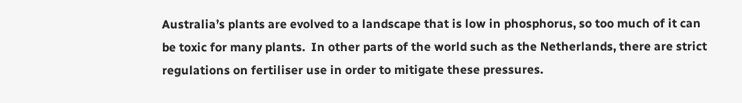Australia’s plants are evolved to a landscape that is low in phosphorus, so too much of it can be toxic for many plants.  In other parts of the world such as the Netherlands, there are strict regulations on fertiliser use in order to mitigate these pressures.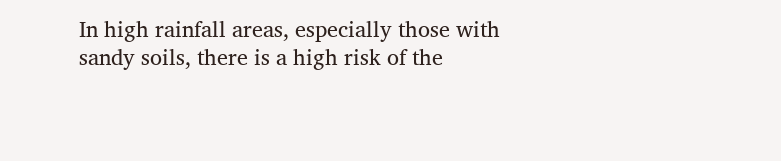In high rainfall areas, especially those with sandy soils, there is a high risk of the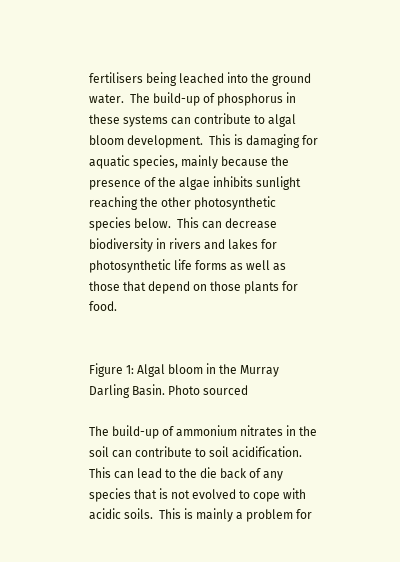fertilisers being leached into the ground water.  The build-up of phosphorus in these systems can contribute to algal bloom development.  This is damaging for aquatic species, mainly because the presence of the algae inhibits sunlight reaching the other photosynthetic species below.  This can decrease biodiversity in rivers and lakes for photosynthetic life forms as well as those that depend on those plants for food.


Figure 1: Algal bloom in the Murray Darling Basin. Photo sourced

The build-up of ammonium nitrates in the soil can contribute to soil acidification.  This can lead to the die back of any species that is not evolved to cope with acidic soils.  This is mainly a problem for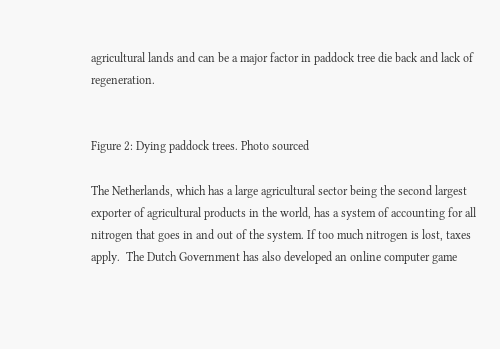agricultural lands and can be a major factor in paddock tree die back and lack of regeneration.


Figure 2: Dying paddock trees. Photo sourced

The Netherlands, which has a large agricultural sector being the second largest exporter of agricultural products in the world, has a system of accounting for all nitrogen that goes in and out of the system. If too much nitrogen is lost, taxes apply.  The Dutch Government has also developed an online computer game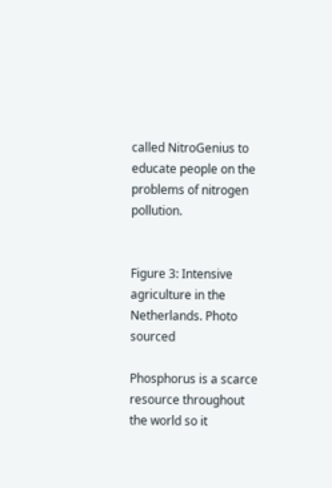called NitroGenius to educate people on the problems of nitrogen pollution.


Figure 3: Intensive agriculture in the Netherlands. Photo sourced

Phosphorus is a scarce resource throughout the world so it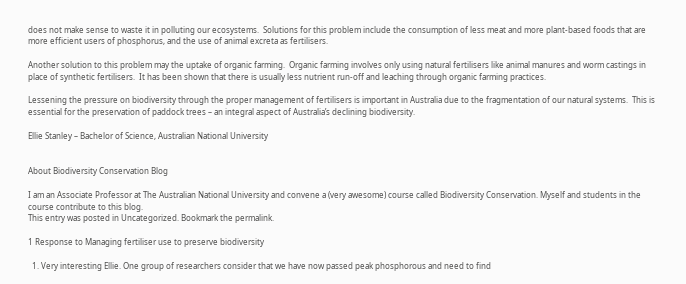does not make sense to waste it in polluting our ecosystems.  Solutions for this problem include the consumption of less meat and more plant-based foods that are more efficient users of phosphorus, and the use of animal excreta as fertilisers.

Another solution to this problem may the uptake of organic farming.  Organic farming involves only using natural fertilisers like animal manures and worm castings in place of synthetic fertilisers.  It has been shown that there is usually less nutrient run-off and leaching through organic farming practices.

Lessening the pressure on biodiversity through the proper management of fertilisers is important in Australia due to the fragmentation of our natural systems.  This is essential for the preservation of paddock trees – an integral aspect of Australia’s declining biodiversity.

Ellie Stanley – Bachelor of Science, Australian National University


About Biodiversity Conservation Blog

I am an Associate Professor at The Australian National University and convene a (very awesome) course called Biodiversity Conservation. Myself and students in the course contribute to this blog.
This entry was posted in Uncategorized. Bookmark the permalink.

1 Response to Managing fertiliser use to preserve biodiversity

  1. Very interesting Ellie. One group of researchers consider that we have now passed peak phosphorous and need to find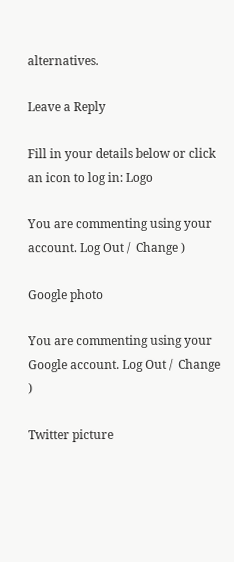alternatives.

Leave a Reply

Fill in your details below or click an icon to log in: Logo

You are commenting using your account. Log Out /  Change )

Google photo

You are commenting using your Google account. Log Out /  Change )

Twitter picture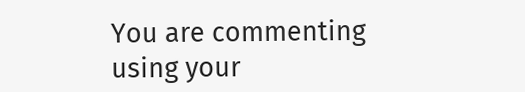You are commenting using your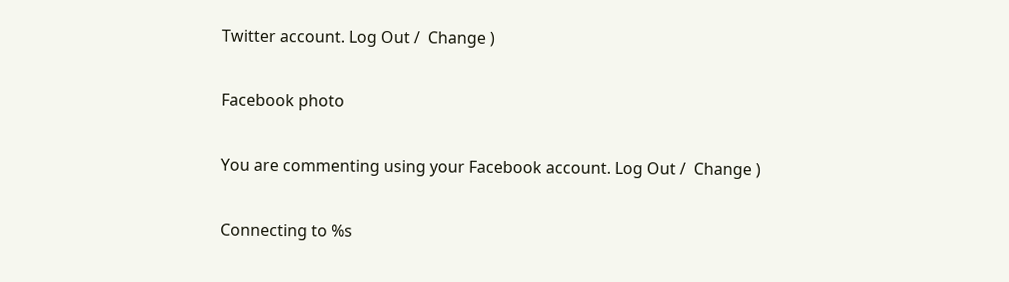Twitter account. Log Out /  Change )

Facebook photo

You are commenting using your Facebook account. Log Out /  Change )

Connecting to %s